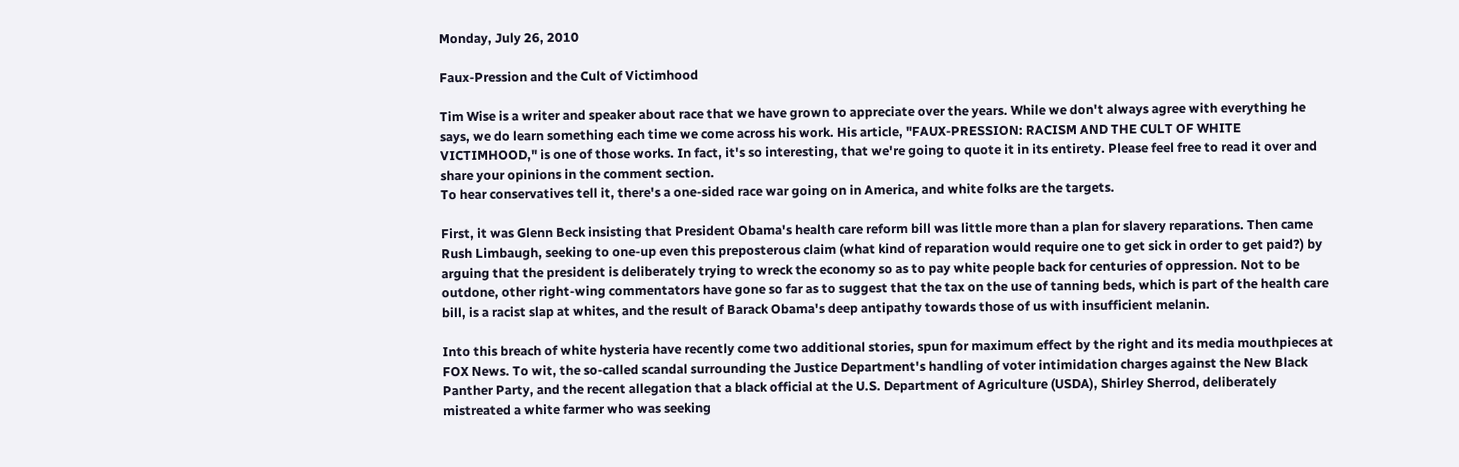Monday, July 26, 2010

Faux-Pression and the Cult of Victimhood

Tim Wise is a writer and speaker about race that we have grown to appreciate over the years. While we don't always agree with everything he says, we do learn something each time we come across his work. His article, "FAUX-PRESSION: RACISM AND THE CULT OF WHITE VICTIMHOOD," is one of those works. In fact, it's so interesting, that we're going to quote it in its entirety. Please feel free to read it over and share your opinions in the comment section.
To hear conservatives tell it, there's a one-sided race war going on in America, and white folks are the targets.

First, it was Glenn Beck insisting that President Obama's health care reform bill was little more than a plan for slavery reparations. Then came Rush Limbaugh, seeking to one-up even this preposterous claim (what kind of reparation would require one to get sick in order to get paid?) by arguing that the president is deliberately trying to wreck the economy so as to pay white people back for centuries of oppression. Not to be outdone, other right-wing commentators have gone so far as to suggest that the tax on the use of tanning beds, which is part of the health care bill, is a racist slap at whites, and the result of Barack Obama's deep antipathy towards those of us with insufficient melanin.

Into this breach of white hysteria have recently come two additional stories, spun for maximum effect by the right and its media mouthpieces at FOX News. To wit, the so-called scandal surrounding the Justice Department's handling of voter intimidation charges against the New Black Panther Party, and the recent allegation that a black official at the U.S. Department of Agriculture (USDA), Shirley Sherrod, deliberately mistreated a white farmer who was seeking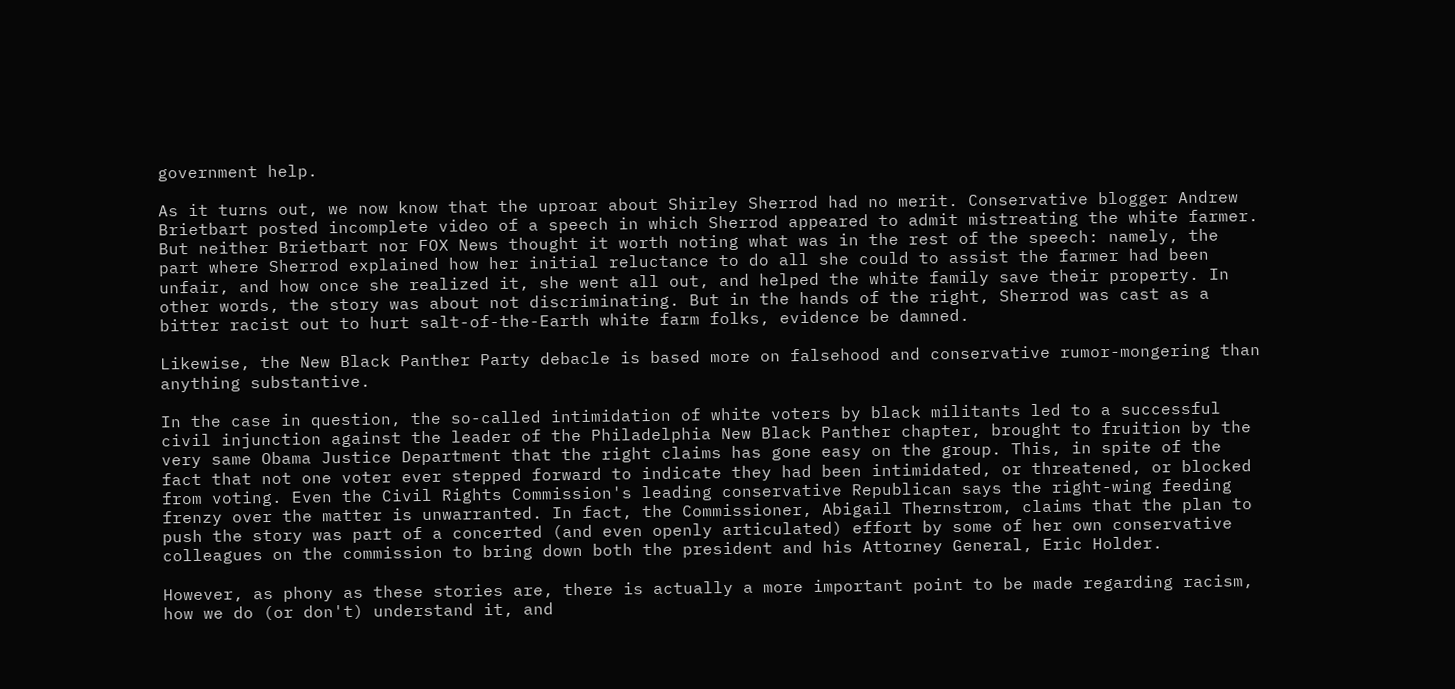government help.

As it turns out, we now know that the uproar about Shirley Sherrod had no merit. Conservative blogger Andrew Brietbart posted incomplete video of a speech in which Sherrod appeared to admit mistreating the white farmer. But neither Brietbart nor FOX News thought it worth noting what was in the rest of the speech: namely, the part where Sherrod explained how her initial reluctance to do all she could to assist the farmer had been unfair, and how once she realized it, she went all out, and helped the white family save their property. In other words, the story was about not discriminating. But in the hands of the right, Sherrod was cast as a bitter racist out to hurt salt-of-the-Earth white farm folks, evidence be damned.

Likewise, the New Black Panther Party debacle is based more on falsehood and conservative rumor-mongering than anything substantive.

In the case in question, the so-called intimidation of white voters by black militants led to a successful civil injunction against the leader of the Philadelphia New Black Panther chapter, brought to fruition by the very same Obama Justice Department that the right claims has gone easy on the group. This, in spite of the fact that not one voter ever stepped forward to indicate they had been intimidated, or threatened, or blocked from voting. Even the Civil Rights Commission's leading conservative Republican says the right-wing feeding frenzy over the matter is unwarranted. In fact, the Commissioner, Abigail Thernstrom, claims that the plan to push the story was part of a concerted (and even openly articulated) effort by some of her own conservative colleagues on the commission to bring down both the president and his Attorney General, Eric Holder.

However, as phony as these stories are, there is actually a more important point to be made regarding racism, how we do (or don't) understand it, and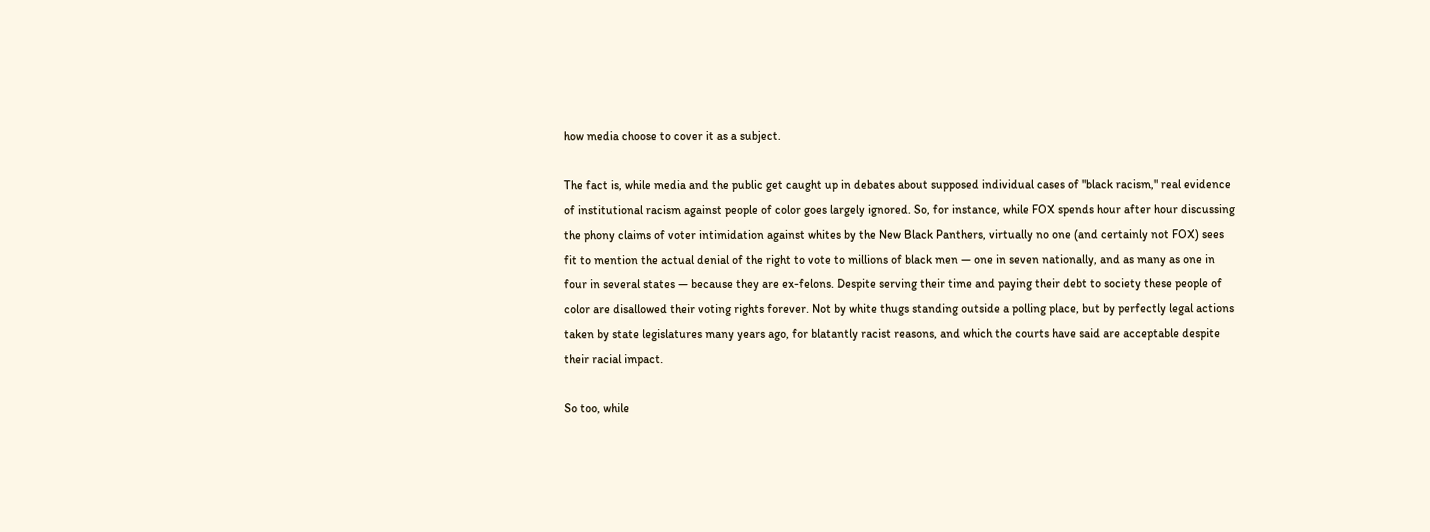how media choose to cover it as a subject.

The fact is, while media and the public get caught up in debates about supposed individual cases of "black racism," real evidence of institutional racism against people of color goes largely ignored. So, for instance, while FOX spends hour after hour discussing the phony claims of voter intimidation against whites by the New Black Panthers, virtually no one (and certainly not FOX) sees fit to mention the actual denial of the right to vote to millions of black men — one in seven nationally, and as many as one in four in several states — because they are ex-felons. Despite serving their time and paying their debt to society these people of color are disallowed their voting rights forever. Not by white thugs standing outside a polling place, but by perfectly legal actions taken by state legislatures many years ago, for blatantly racist reasons, and which the courts have said are acceptable despite their racial impact.

So too, while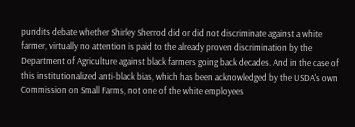pundits debate whether Shirley Sherrod did or did not discriminate against a white farmer, virtually no attention is paid to the already proven discrimination by the Department of Agriculture against black farmers going back decades. And in the case of this institutionalized anti-black bias, which has been acknowledged by the USDA's own Commission on Small Farms, not one of the white employees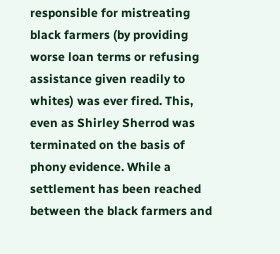responsible for mistreating black farmers (by providing worse loan terms or refusing assistance given readily to whites) was ever fired. This, even as Shirley Sherrod was terminated on the basis of phony evidence. While a settlement has been reached between the black farmers and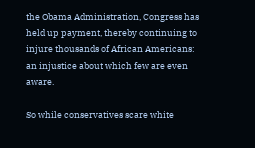the Obama Administration, Congress has held up payment, thereby continuing to injure thousands of African Americans: an injustice about which few are even aware.

So while conservatives scare white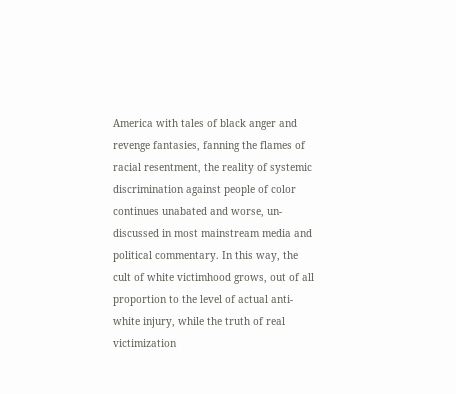America with tales of black anger and revenge fantasies, fanning the flames of racial resentment, the reality of systemic discrimination against people of color continues unabated and worse, un-discussed in most mainstream media and political commentary. In this way, the cult of white victimhood grows, out of all proportion to the level of actual anti-white injury, while the truth of real victimization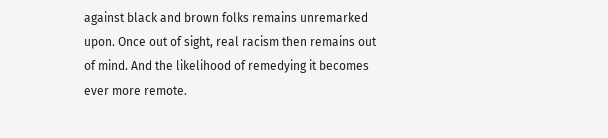against black and brown folks remains unremarked upon. Once out of sight, real racism then remains out of mind. And the likelihood of remedying it becomes ever more remote.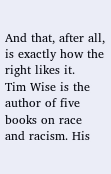And that, after all, is exactly how the right likes it.
Tim Wise is the author of five books on race and racism. His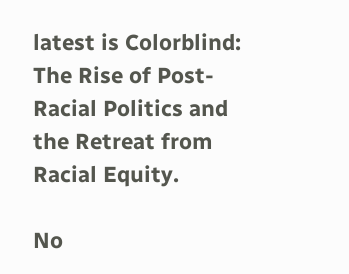latest is Colorblind: The Rise of Post-Racial Politics and the Retreat from Racial Equity.

No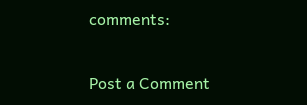comments:

Post a Comment